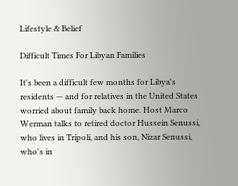Lifestyle & Belief

Difficult Times For Libyan Families

It's been a difficult few months for Libya's residents — and for relatives in the United States worried about family back home. Host Marco Werman talks to retired doctor Hussein Senussi, who lives in Tripoli, and his son, Nizar Senussi, who's in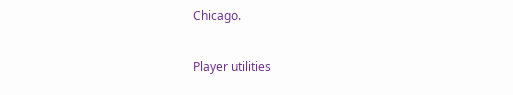Chicago.

Player utilities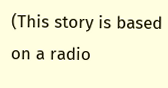(This story is based on a radio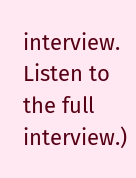interview. Listen to the full interview.)